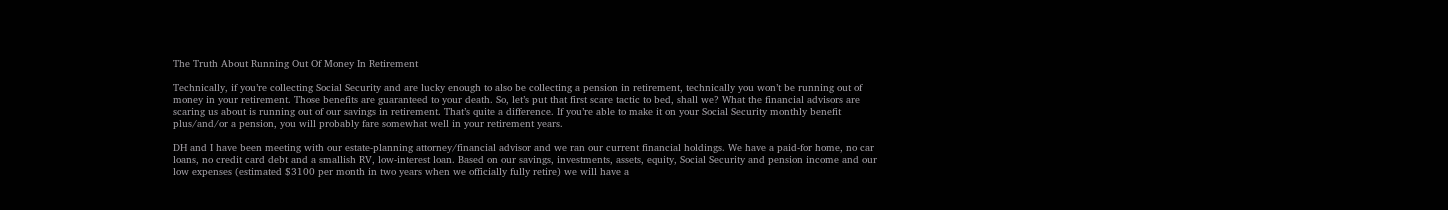The Truth About Running Out Of Money In Retirement

Technically, if you’re collecting Social Security and are lucky enough to also be collecting a pension in retirement, technically you won’t be running out of money in your retirement. Those benefits are guaranteed to your death. So, let’s put that first scare tactic to bed, shall we? What the financial advisors are scaring us about is running out of our savings in retirement. That’s quite a difference. If you’re able to make it on your Social Security monthly benefit plus/and/or a pension, you will probably fare somewhat well in your retirement years.

DH and I have been meeting with our estate-planning attorney/financial advisor and we ran our current financial holdings. We have a paid-for home, no car loans, no credit card debt and a smallish RV, low-interest loan. Based on our savings, investments, assets, equity, Social Security and pension income and our low expenses (estimated $3100 per month in two years when we officially fully retire) we will have a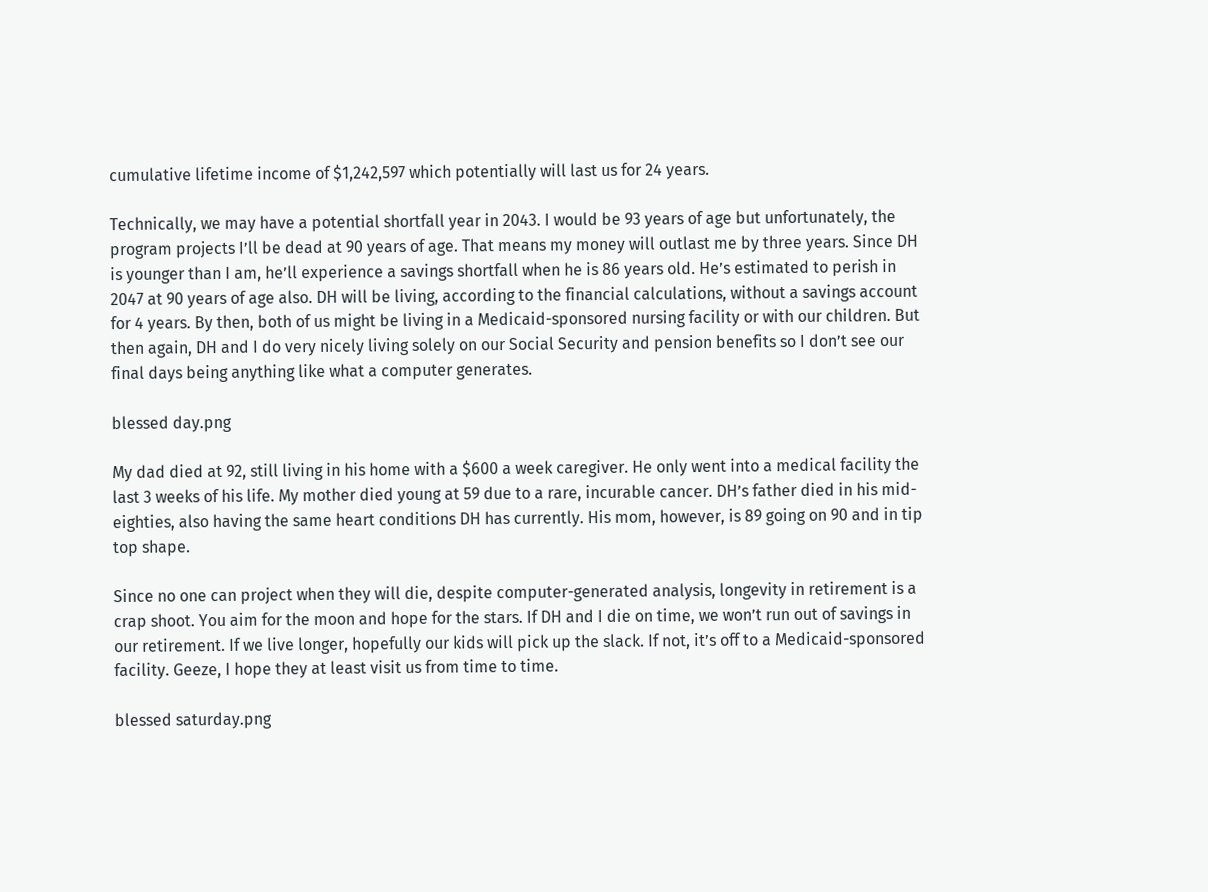cumulative lifetime income of $1,242,597 which potentially will last us for 24 years.

Technically, we may have a potential shortfall year in 2043. I would be 93 years of age but unfortunately, the program projects I’ll be dead at 90 years of age. That means my money will outlast me by three years. Since DH is younger than I am, he’ll experience a savings shortfall when he is 86 years old. He’s estimated to perish in 2047 at 90 years of age also. DH will be living, according to the financial calculations, without a savings account for 4 years. By then, both of us might be living in a Medicaid-sponsored nursing facility or with our children. But then again, DH and I do very nicely living solely on our Social Security and pension benefits so I don’t see our final days being anything like what a computer generates.

blessed day.png

My dad died at 92, still living in his home with a $600 a week caregiver. He only went into a medical facility the last 3 weeks of his life. My mother died young at 59 due to a rare, incurable cancer. DH’s father died in his mid-eighties, also having the same heart conditions DH has currently. His mom, however, is 89 going on 90 and in tip top shape.

Since no one can project when they will die, despite computer-generated analysis, longevity in retirement is a crap shoot. You aim for the moon and hope for the stars. If DH and I die on time, we won’t run out of savings in our retirement. If we live longer, hopefully our kids will pick up the slack. If not, it’s off to a Medicaid-sponsored facility. Geeze, I hope they at least visit us from time to time.

blessed saturday.png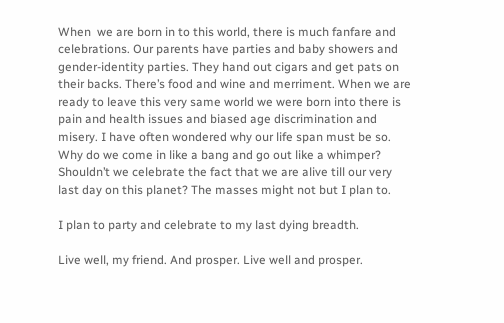When  we are born in to this world, there is much fanfare and celebrations. Our parents have parties and baby showers and gender-identity parties. They hand out cigars and get pats on their backs. There’s food and wine and merriment. When we are ready to leave this very same world we were born into there is pain and health issues and biased age discrimination and misery. I have often wondered why our life span must be so. Why do we come in like a bang and go out like a whimper? Shouldn’t we celebrate the fact that we are alive till our very last day on this planet? The masses might not but I plan to.

I plan to party and celebrate to my last dying breadth.

Live well, my friend. And prosper. Live well and prosper.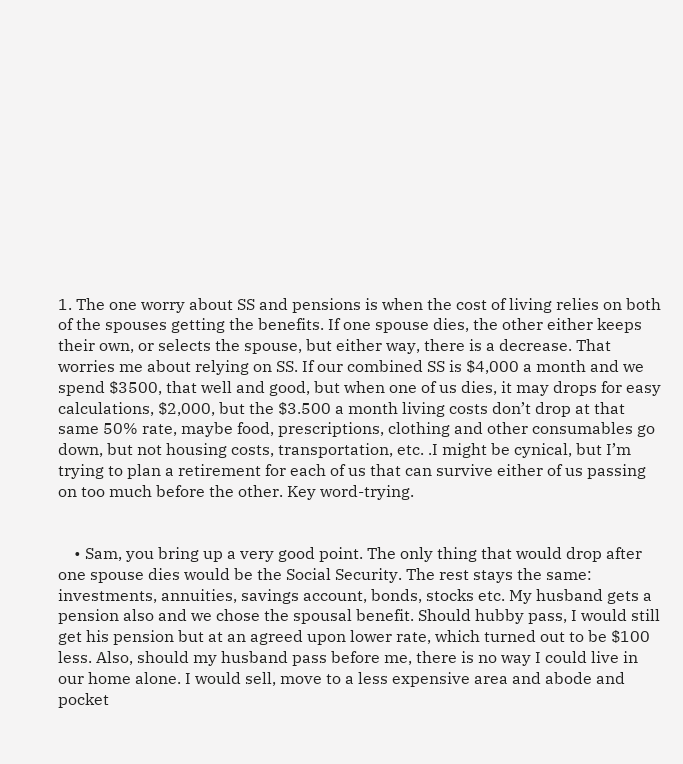1. The one worry about SS and pensions is when the cost of living relies on both of the spouses getting the benefits. If one spouse dies, the other either keeps their own, or selects the spouse, but either way, there is a decrease. That worries me about relying on SS. If our combined SS is $4,000 a month and we spend $3500, that well and good, but when one of us dies, it may drops for easy calculations, $2,000, but the $3.500 a month living costs don’t drop at that same 50% rate, maybe food, prescriptions, clothing and other consumables go down, but not housing costs, transportation, etc. .I might be cynical, but I’m trying to plan a retirement for each of us that can survive either of us passing on too much before the other. Key word-trying.


    • Sam, you bring up a very good point. The only thing that would drop after one spouse dies would be the Social Security. The rest stays the same: investments, annuities, savings account, bonds, stocks etc. My husband gets a pension also and we chose the spousal benefit. Should hubby pass, I would still get his pension but at an agreed upon lower rate, which turned out to be $100 less. Also, should my husband pass before me, there is no way I could live in our home alone. I would sell, move to a less expensive area and abode and pocket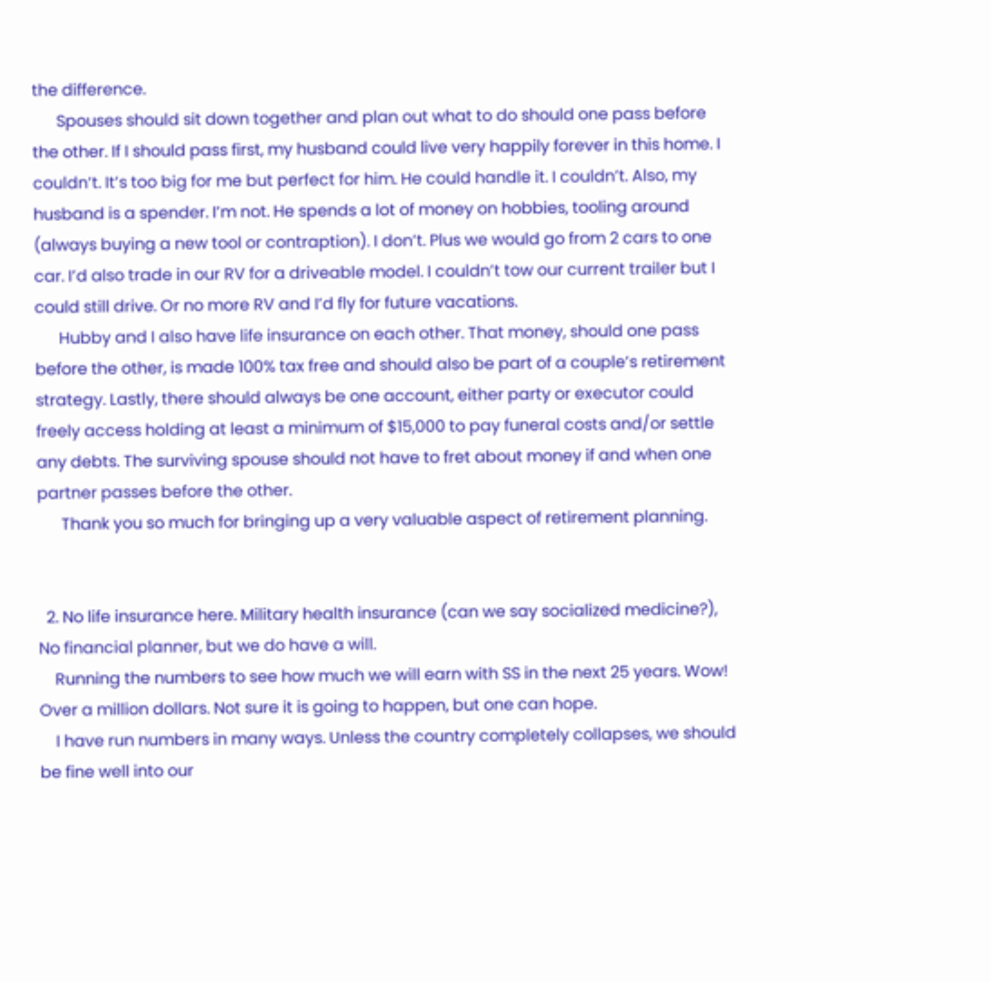the difference.
      Spouses should sit down together and plan out what to do should one pass before the other. If I should pass first, my husband could live very happily forever in this home. I couldn’t. It’s too big for me but perfect for him. He could handle it. I couldn’t. Also, my husband is a spender. I’m not. He spends a lot of money on hobbies, tooling around (always buying a new tool or contraption). I don’t. Plus we would go from 2 cars to one car. I’d also trade in our RV for a driveable model. I couldn’t tow our current trailer but I could still drive. Or no more RV and I’d fly for future vacations.
      Hubby and I also have life insurance on each other. That money, should one pass before the other, is made 100% tax free and should also be part of a couple’s retirement strategy. Lastly, there should always be one account, either party or executor could freely access holding at least a minimum of $15,000 to pay funeral costs and/or settle any debts. The surviving spouse should not have to fret about money if and when one partner passes before the other.
      Thank you so much for bringing up a very valuable aspect of retirement planning.


  2. No life insurance here. Military health insurance (can we say socialized medicine?), No financial planner, but we do have a will.
    Running the numbers to see how much we will earn with SS in the next 25 years. Wow! Over a million dollars. Not sure it is going to happen, but one can hope.
    I have run numbers in many ways. Unless the country completely collapses, we should be fine well into our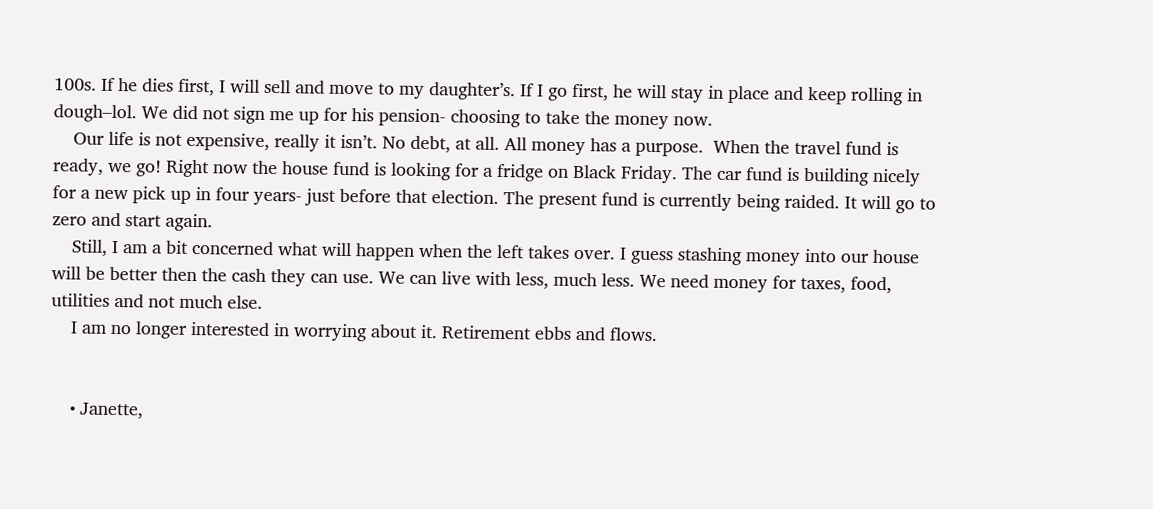100s. If he dies first, I will sell and move to my daughter’s. If I go first, he will stay in place and keep rolling in dough–lol. We did not sign me up for his pension- choosing to take the money now.
    Our life is not expensive, really it isn’t. No debt, at all. All money has a purpose.  When the travel fund is ready, we go! Right now the house fund is looking for a fridge on Black Friday. The car fund is building nicely for a new pick up in four years- just before that election. The present fund is currently being raided. It will go to zero and start again.
    Still, I am a bit concerned what will happen when the left takes over. I guess stashing money into our house will be better then the cash they can use. We can live with less, much less. We need money for taxes, food, utilities and not much else.
    I am no longer interested in worrying about it. Retirement ebbs and flows.


    • Janette,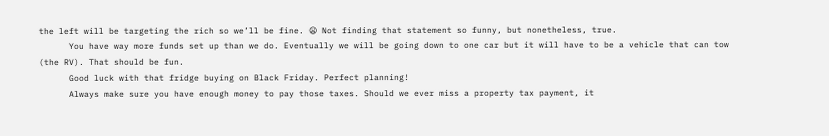the left will be targeting the rich so we’ll be fine. 😦 Not finding that statement so funny, but nonetheless, true.
      You have way more funds set up than we do. Eventually we will be going down to one car but it will have to be a vehicle that can tow (the RV). That should be fun.
      Good luck with that fridge buying on Black Friday. Perfect planning!
      Always make sure you have enough money to pay those taxes. Should we ever miss a property tax payment, it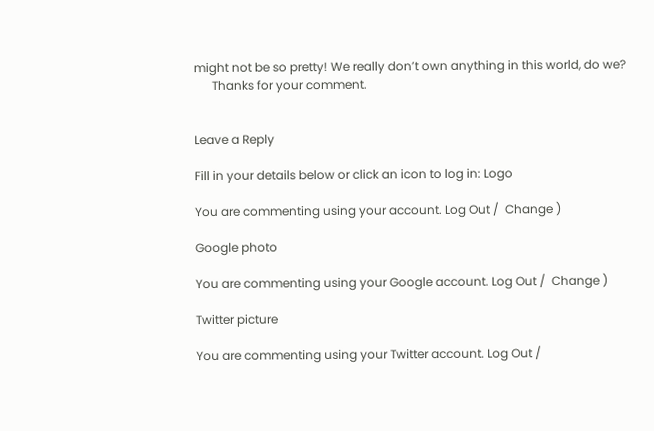might not be so pretty! We really don’t own anything in this world, do we?
      Thanks for your comment.


Leave a Reply

Fill in your details below or click an icon to log in: Logo

You are commenting using your account. Log Out /  Change )

Google photo

You are commenting using your Google account. Log Out /  Change )

Twitter picture

You are commenting using your Twitter account. Log Out /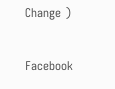Change )

Facebook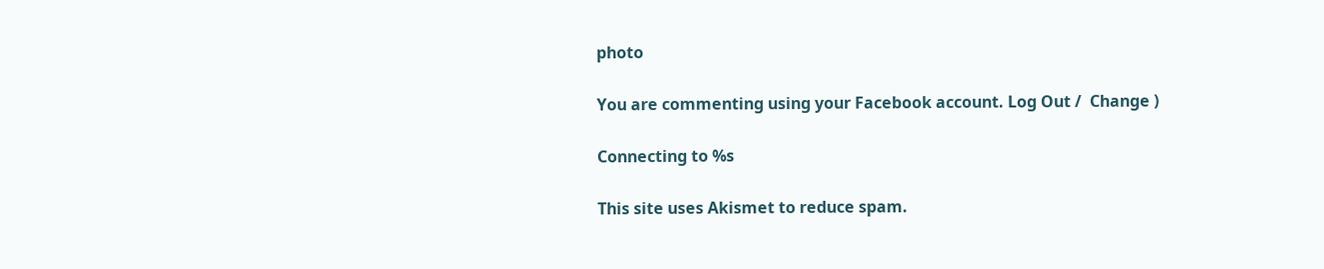photo

You are commenting using your Facebook account. Log Out /  Change )

Connecting to %s

This site uses Akismet to reduce spam.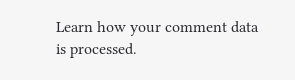Learn how your comment data is processed.